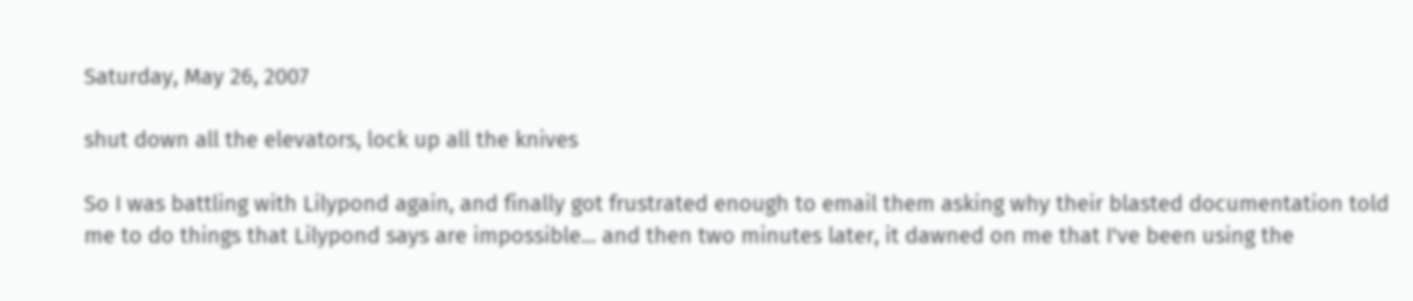Saturday, May 26, 2007

shut down all the elevators, lock up all the knives

So I was battling with Lilypond again, and finally got frustrated enough to email them asking why their blasted documentation told me to do things that Lilypond says are impossible... and then two minutes later, it dawned on me that I've been using the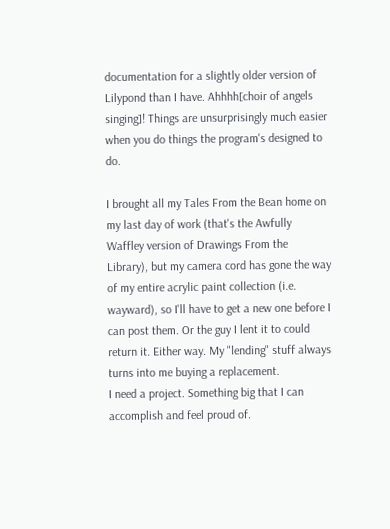documentation for a slightly older version of Lilypond than I have. Ahhhh[choir of angels singing]! Things are unsurprisingly much easier when you do things the program's designed to do.

I brought all my Tales From the Bean home on my last day of work (that's the Awfully Waffley version of Drawings From the Library), but my camera cord has gone the way of my entire acrylic paint collection (i.e. wayward), so I'll have to get a new one before I can post them. Or the guy I lent it to could return it. Either way. My "lending" stuff always turns into me buying a replacement.
I need a project. Something big that I can accomplish and feel proud of.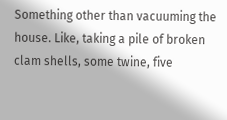Something other than vacuuming the house. Like, taking a pile of broken clam shells, some twine, five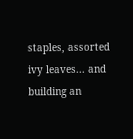staples, assorted ivy leaves... and building an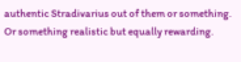authentic Stradivarius out of them or something. Or something realistic but equally rewarding.